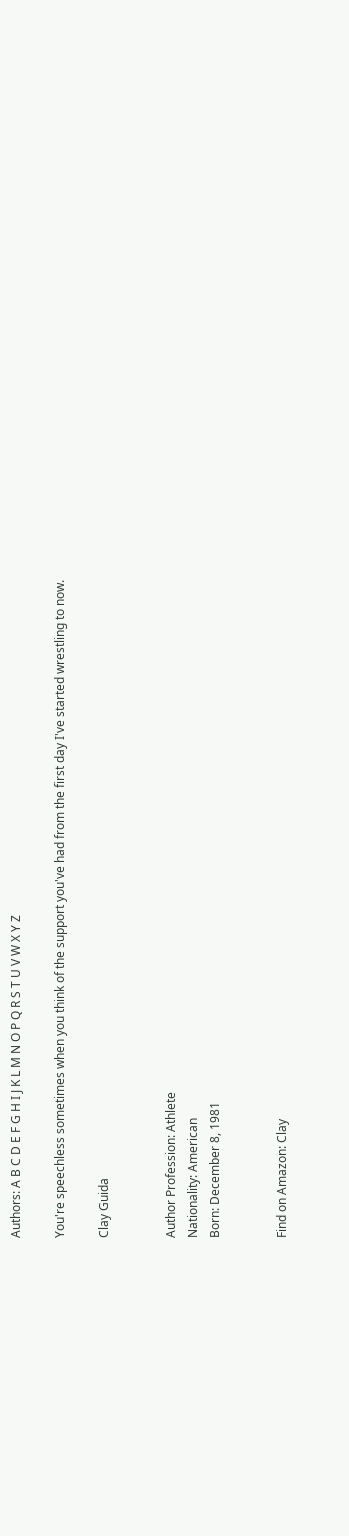Authors: A B C D E F G H I J K L M N O P Q R S T U V W X Y Z

You're speechless sometimes when you think of the support you've had from the first day I've started wrestling to now.

Clay Guida


Author Profession: Athlete
Nationality: American
Born: December 8, 1981


Find on Amazon: Clay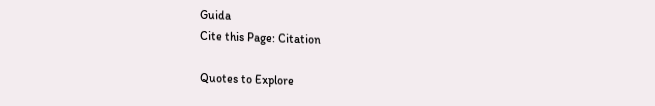Guida
Cite this Page: Citation

Quotes to Explore